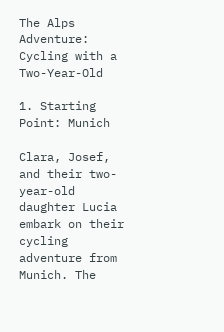The Alps Adventure: Cycling with a Two-Year-Old

1. Starting Point: Munich

Clara, Josef, and their two-year-old daughter Lucia embark on their cycling adventure from Munich. The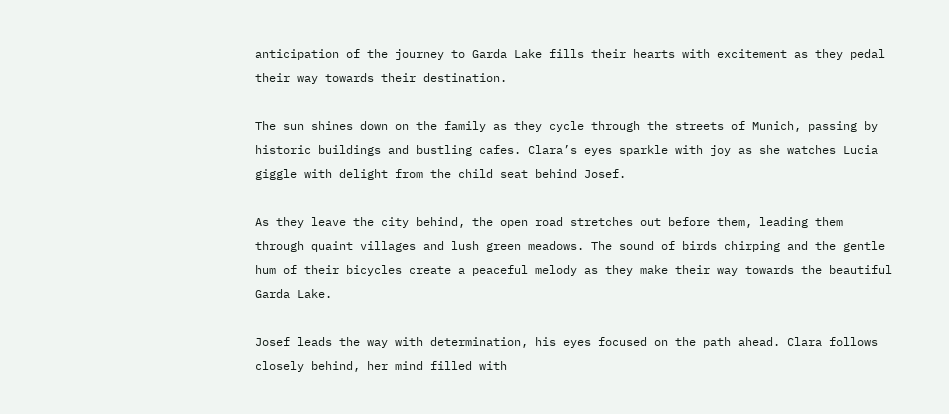anticipation of the journey to Garda Lake fills their hearts with excitement as they pedal their way towards their destination.

The sun shines down on the family as they cycle through the streets of Munich, passing by historic buildings and bustling cafes. Clara’s eyes sparkle with joy as she watches Lucia giggle with delight from the child seat behind Josef.

As they leave the city behind, the open road stretches out before them, leading them through quaint villages and lush green meadows. The sound of birds chirping and the gentle hum of their bicycles create a peaceful melody as they make their way towards the beautiful Garda Lake.

Josef leads the way with determination, his eyes focused on the path ahead. Clara follows closely behind, her mind filled with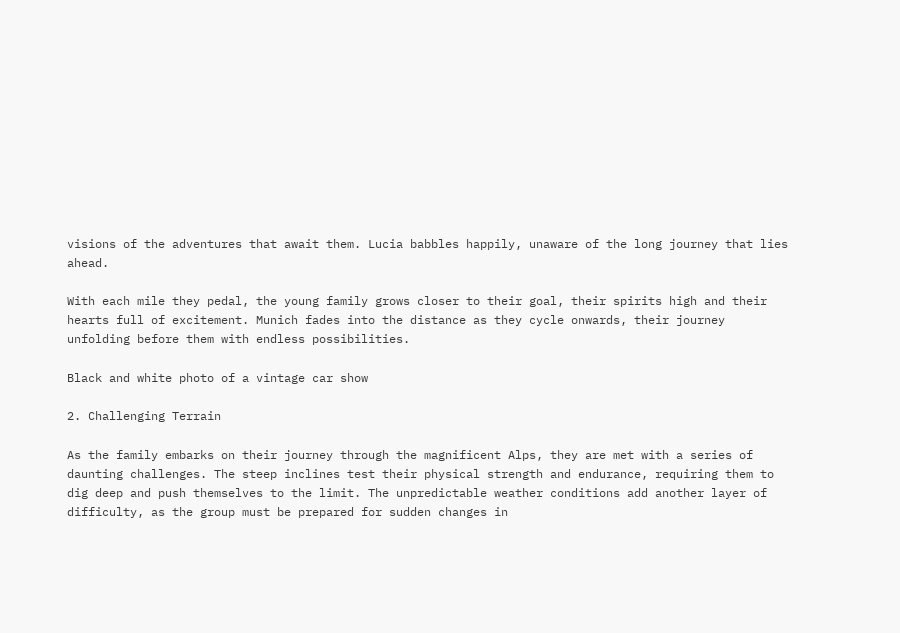visions of the adventures that await them. Lucia babbles happily, unaware of the long journey that lies ahead.

With each mile they pedal, the young family grows closer to their goal, their spirits high and their hearts full of excitement. Munich fades into the distance as they cycle onwards, their journey unfolding before them with endless possibilities.

Black and white photo of a vintage car show

2. Challenging Terrain

As the family embarks on their journey through the magnificent Alps, they are met with a series of daunting challenges. The steep inclines test their physical strength and endurance, requiring them to dig deep and push themselves to the limit. The unpredictable weather conditions add another layer of difficulty, as the group must be prepared for sudden changes in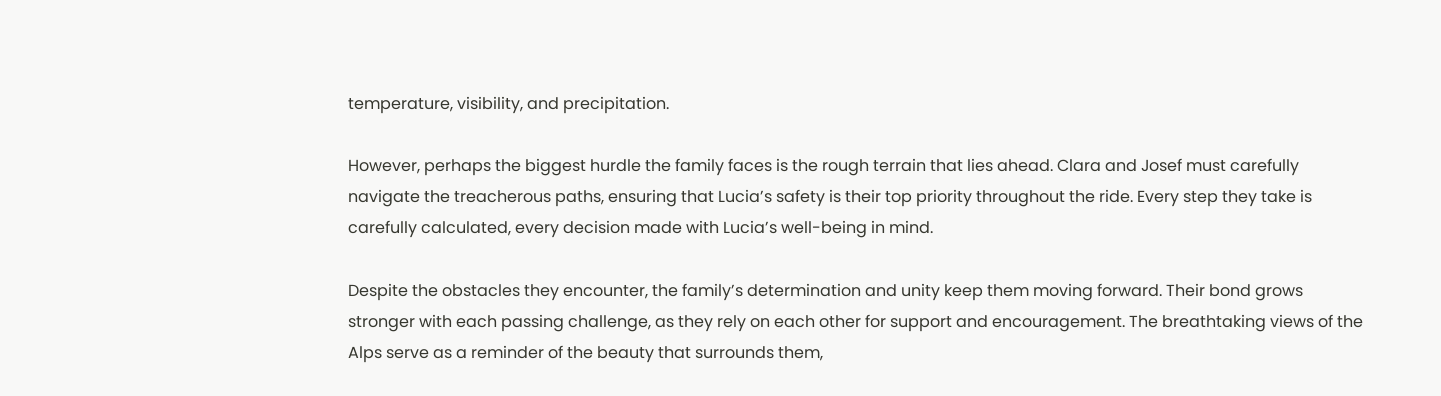temperature, visibility, and precipitation.

However, perhaps the biggest hurdle the family faces is the rough terrain that lies ahead. Clara and Josef must carefully navigate the treacherous paths, ensuring that Lucia’s safety is their top priority throughout the ride. Every step they take is carefully calculated, every decision made with Lucia’s well-being in mind.

Despite the obstacles they encounter, the family’s determination and unity keep them moving forward. Their bond grows stronger with each passing challenge, as they rely on each other for support and encouragement. The breathtaking views of the Alps serve as a reminder of the beauty that surrounds them,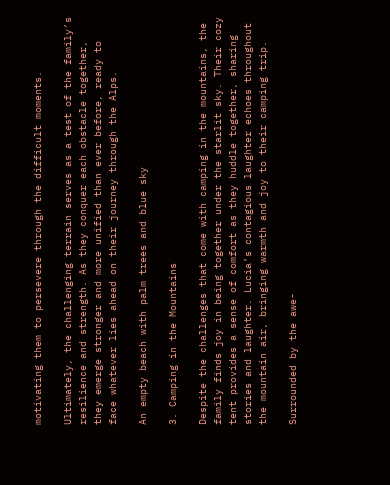motivating them to persevere through the difficult moments.

Ultimately, the challenging terrain serves as a test of the family’s resilience and strength. As they conquer each obstacle together, they emerge stronger and more unified than ever before, ready to face whatever lies ahead on their journey through the Alps.

An empty beach with palm trees and blue sky

3. Camping in the Mountains

Despite the challenges that come with camping in the mountains, the family finds joy in being together under the starlit sky. Their cozy tent provides a sense of comfort as they huddle together, sharing stories and laughter. Lucia’s contagious laughter echoes throughout the mountain air, bringing warmth and joy to their camping trip.

Surrounded by the awe-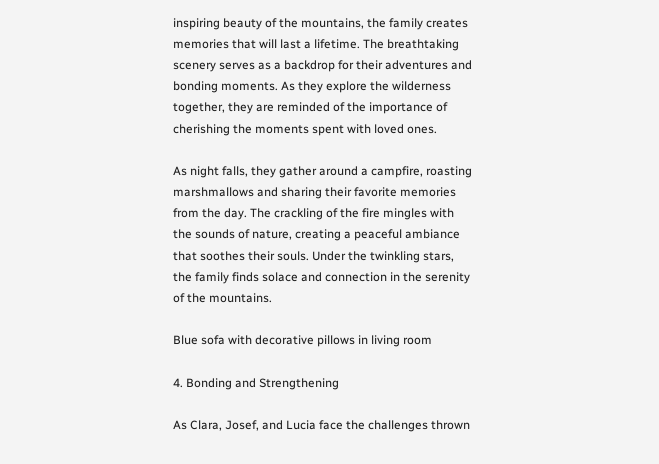inspiring beauty of the mountains, the family creates memories that will last a lifetime. The breathtaking scenery serves as a backdrop for their adventures and bonding moments. As they explore the wilderness together, they are reminded of the importance of cherishing the moments spent with loved ones.

As night falls, they gather around a campfire, roasting marshmallows and sharing their favorite memories from the day. The crackling of the fire mingles with the sounds of nature, creating a peaceful ambiance that soothes their souls. Under the twinkling stars, the family finds solace and connection in the serenity of the mountains.

Blue sofa with decorative pillows in living room

4. Bonding and Strengthening

As Clara, Josef, and Lucia face the challenges thrown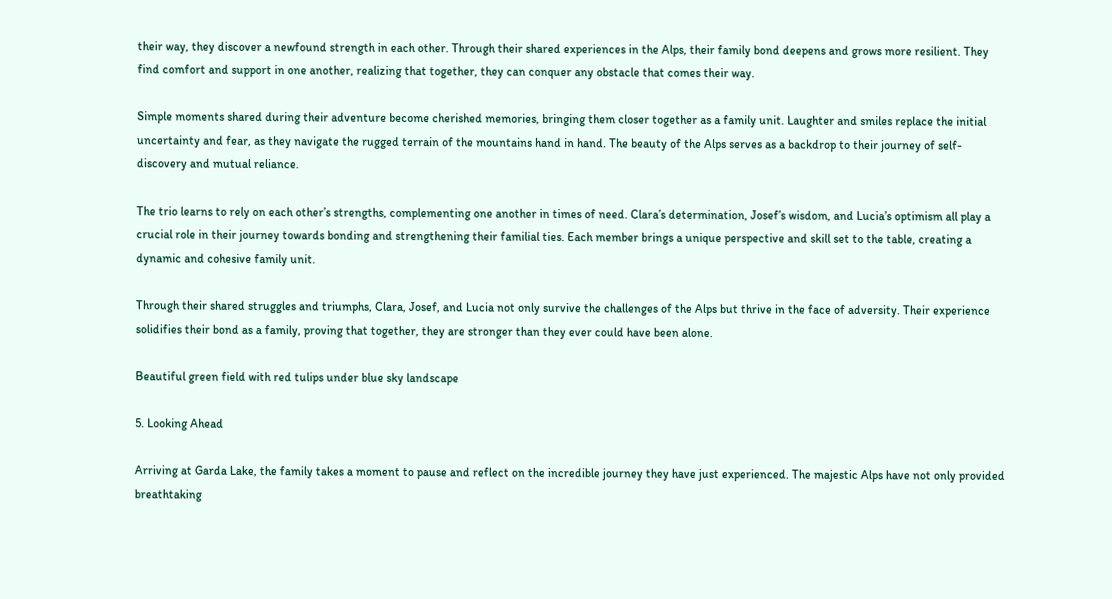their way, they discover a newfound strength in each other. Through their shared experiences in the Alps, their family bond deepens and grows more resilient. They find comfort and support in one another, realizing that together, they can conquer any obstacle that comes their way.

Simple moments shared during their adventure become cherished memories, bringing them closer together as a family unit. Laughter and smiles replace the initial uncertainty and fear, as they navigate the rugged terrain of the mountains hand in hand. The beauty of the Alps serves as a backdrop to their journey of self-discovery and mutual reliance.

The trio learns to rely on each other’s strengths, complementing one another in times of need. Clara’s determination, Josef’s wisdom, and Lucia’s optimism all play a crucial role in their journey towards bonding and strengthening their familial ties. Each member brings a unique perspective and skill set to the table, creating a dynamic and cohesive family unit.

Through their shared struggles and triumphs, Clara, Josef, and Lucia not only survive the challenges of the Alps but thrive in the face of adversity. Their experience solidifies their bond as a family, proving that together, they are stronger than they ever could have been alone.

Beautiful green field with red tulips under blue sky landscape

5. Looking Ahead

Arriving at Garda Lake, the family takes a moment to pause and reflect on the incredible journey they have just experienced. The majestic Alps have not only provided breathtaking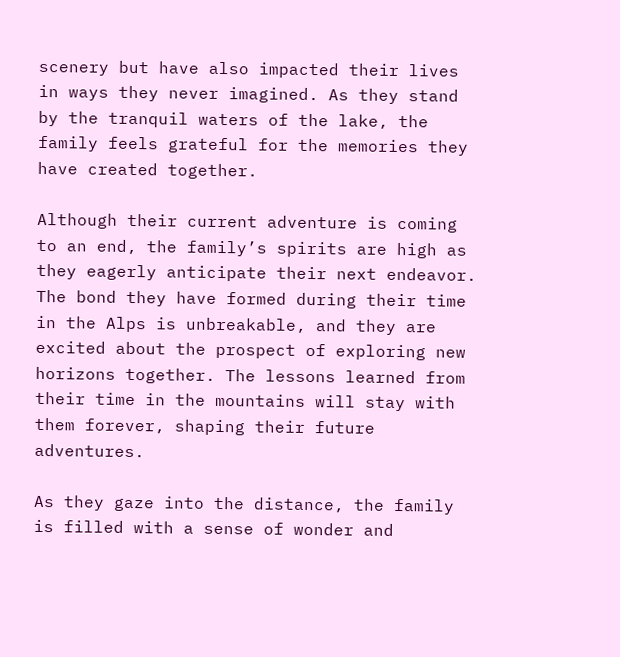scenery but have also impacted their lives in ways they never imagined. As they stand by the tranquil waters of the lake, the family feels grateful for the memories they have created together.

Although their current adventure is coming to an end, the family’s spirits are high as they eagerly anticipate their next endeavor. The bond they have formed during their time in the Alps is unbreakable, and they are excited about the prospect of exploring new horizons together. The lessons learned from their time in the mountains will stay with them forever, shaping their future adventures.

As they gaze into the distance, the family is filled with a sense of wonder and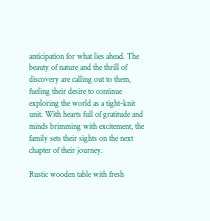anticipation for what lies ahead. The beauty of nature and the thrill of discovery are calling out to them, fueling their desire to continue exploring the world as a tight-knit unit. With hearts full of gratitude and minds brimming with excitement, the family sets their sights on the next chapter of their journey.

Rustic wooden table with fresh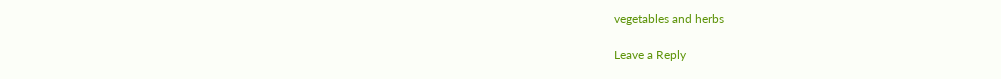vegetables and herbs

Leave a Reply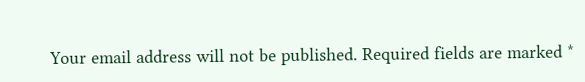Your email address will not be published. Required fields are marked *